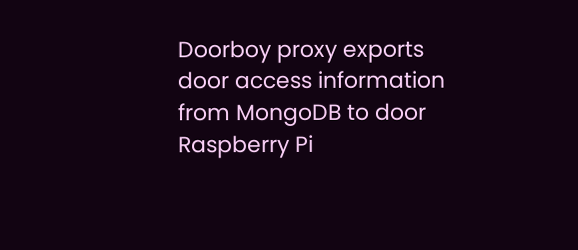Doorboy proxy exports door access information from MongoDB to door Raspberry Pi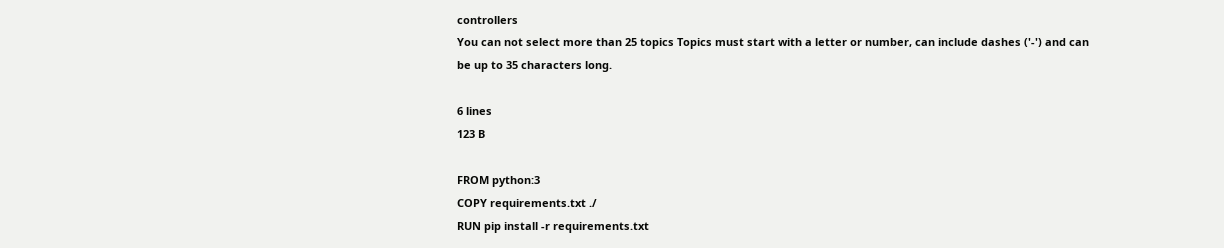controllers
You can not select more than 25 topics Topics must start with a letter or number, can include dashes ('-') and can be up to 35 characters long.

6 lines
123 B

FROM python:3
COPY requirements.txt ./
RUN pip install -r requirements.txt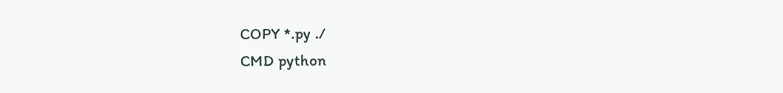COPY *.py ./
CMD python